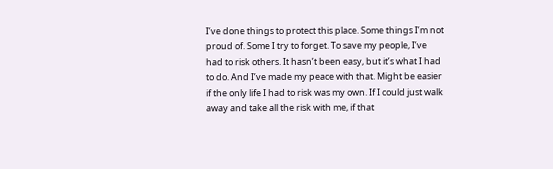I’ve done things to protect this place. Some things I’m not proud of. Some I try to forget. To save my people, I’ve had to risk others. It hasn’t been easy, but it’s what I had to do. And I’ve made my peace with that. Might be easier if the only life I had to risk was my own. If I could just walk away and take all the risk with me, if that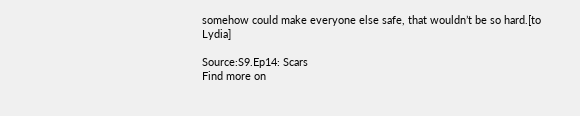somehow could make everyone else safe, that wouldn’t be so hard.[to Lydia]

Source:S9.Ep14: Scars
Find more on